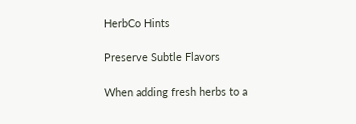HerbCo Hints

Preserve Subtle Flavors

When adding fresh herbs to a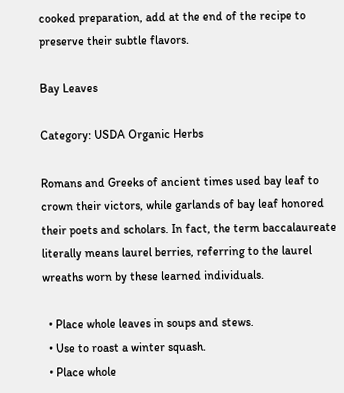cooked preparation, add at the end of the recipe to preserve their subtle flavors.

Bay Leaves

Category: USDA Organic Herbs

Romans and Greeks of ancient times used bay leaf to crown their victors, while garlands of bay leaf honored their poets and scholars. In fact, the term baccalaureate literally means laurel berries, referring to the laurel wreaths worn by these learned individuals.

  • Place whole leaves in soups and stews.
  • Use to roast a winter squash.
  • Place whole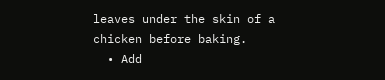leaves under the skin of a chicken before baking.
  • Add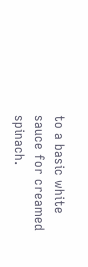to a basic white sauce for creamed spinach.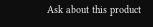Ask about this product